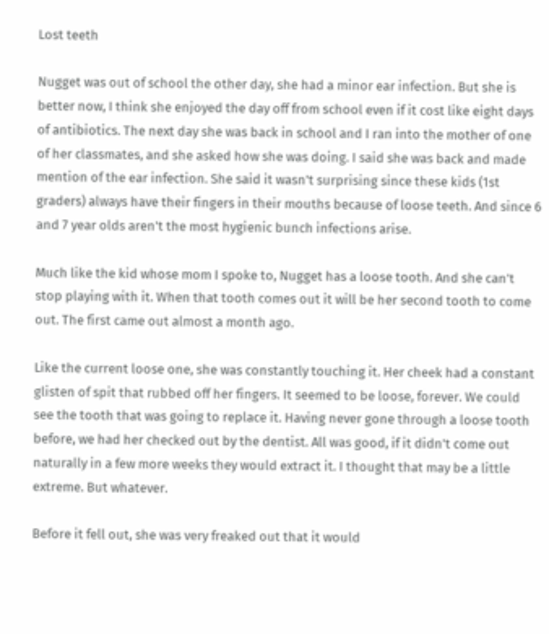Lost teeth

Nugget was out of school the other day, she had a minor ear infection. But she is better now, I think she enjoyed the day off from school even if it cost like eight days of antibiotics. The next day she was back in school and I ran into the mother of one of her classmates, and she asked how she was doing. I said she was back and made mention of the ear infection. She said it wasn't surprising since these kids (1st graders) always have their fingers in their mouths because of loose teeth. And since 6 and 7 year olds aren't the most hygienic bunch infections arise.

Much like the kid whose mom I spoke to, Nugget has a loose tooth. And she can’t stop playing with it. When that tooth comes out it will be her second tooth to come out. The first came out almost a month ago.

Like the current loose one, she was constantly touching it. Her cheek had a constant glisten of spit that rubbed off her fingers. It seemed to be loose, forever. We could see the tooth that was going to replace it. Having never gone through a loose tooth before, we had her checked out by the dentist. All was good, if it didn't come out naturally in a few more weeks they would extract it. I thought that may be a little extreme. But whatever.

Before it fell out, she was very freaked out that it would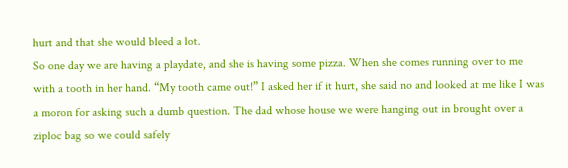hurt and that she would bleed a lot.
So one day we are having a playdate, and she is having some pizza. When she comes running over to me with a tooth in her hand. “My tooth came out!” I asked her if it hurt, she said no and looked at me like I was a moron for asking such a dumb question. The dad whose house we were hanging out in brought over a ziploc bag so we could safely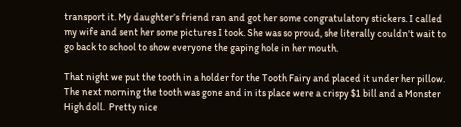transport it. My daughter’s friend ran and got her some congratulatory stickers. I called my wife and sent her some pictures I took. She was so proud, she literally couldn't wait to go back to school to show everyone the gaping hole in her mouth.

That night we put the tooth in a holder for the Tooth Fairy and placed it under her pillow. The next morning the tooth was gone and in its place were a crispy $1 bill and a Monster High doll.  Pretty nice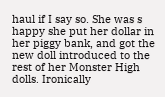haul if I say so. She was s happy she put her dollar in her piggy bank, and got the new doll introduced to the rest of her Monster High dolls. Ironically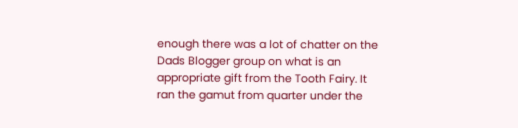enough there was a lot of chatter on the Dads Blogger group on what is an appropriate gift from the Tooth Fairy. It ran the gamut from quarter under the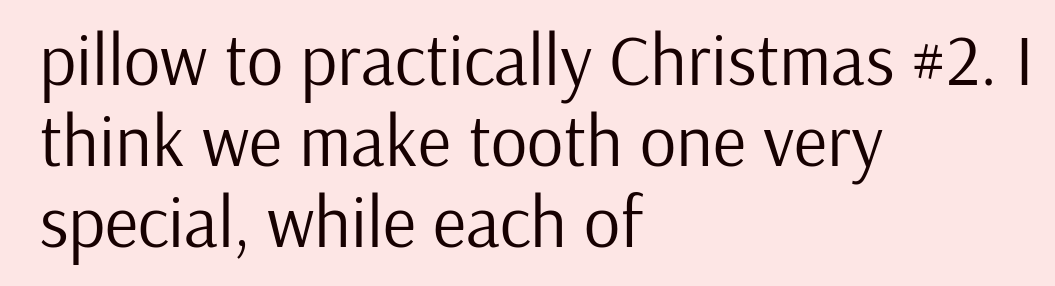pillow to practically Christmas #2. I think we make tooth one very special, while each of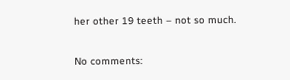her other 19 teeth – not so much.

No comments: